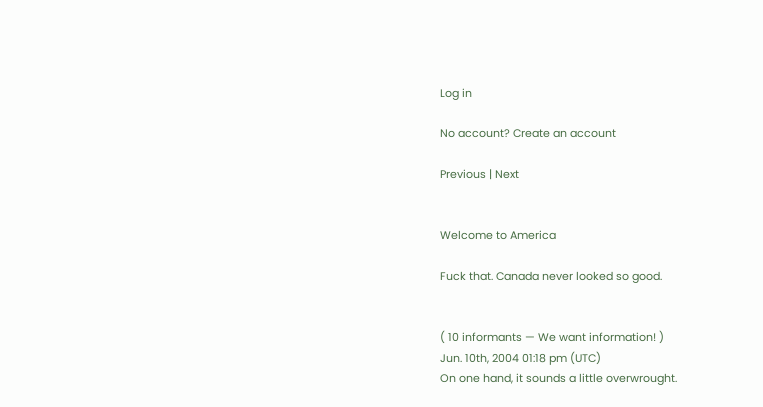Log in

No account? Create an account

Previous | Next


Welcome to America

Fuck that. Canada never looked so good.


( 10 informants — We want information! )
Jun. 10th, 2004 01:18 pm (UTC)
On one hand, it sounds a little overwrought.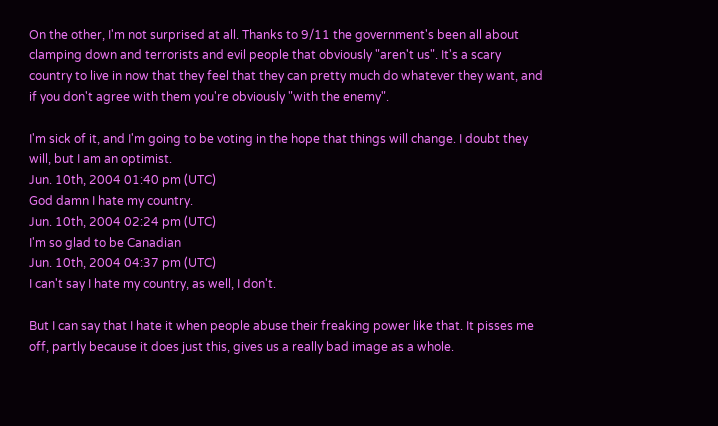On the other, I'm not surprised at all. Thanks to 9/11 the government's been all about clamping down and terrorists and evil people that obviously "aren't us". It's a scary country to live in now that they feel that they can pretty much do whatever they want, and if you don't agree with them you're obviously "with the enemy".

I'm sick of it, and I'm going to be voting in the hope that things will change. I doubt they will, but I am an optimist.
Jun. 10th, 2004 01:40 pm (UTC)
God damn I hate my country.
Jun. 10th, 2004 02:24 pm (UTC)
I'm so glad to be Canadian
Jun. 10th, 2004 04:37 pm (UTC)
I can't say I hate my country, as well, I don't.

But I can say that I hate it when people abuse their freaking power like that. It pisses me off, partly because it does just this, gives us a really bad image as a whole.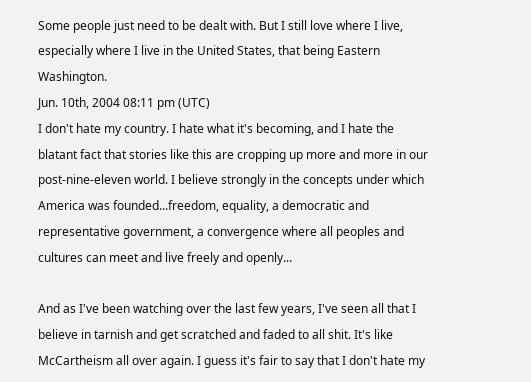Some people just need to be dealt with. But I still love where I live, especially where I live in the United States, that being Eastern Washington.
Jun. 10th, 2004 08:11 pm (UTC)
I don't hate my country. I hate what it's becoming, and I hate the blatant fact that stories like this are cropping up more and more in our post-nine-eleven world. I believe strongly in the concepts under which America was founded...freedom, equality, a democratic and representative government, a convergence where all peoples and cultures can meet and live freely and openly...

And as I've been watching over the last few years, I've seen all that I believe in tarnish and get scratched and faded to all shit. It's like McCartheism all over again. I guess it's fair to say that I don't hate my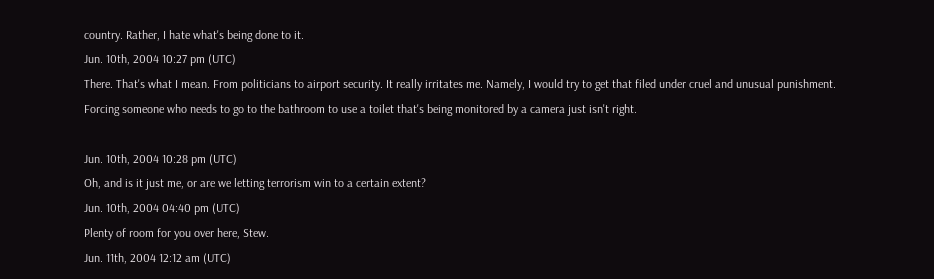country. Rather, I hate what's being done to it.
Jun. 10th, 2004 10:27 pm (UTC)
There. That's what I mean. From politicians to airport security. It really irritates me. Namely, I would try to get that filed under cruel and unusual punishment. Forcing someone who needs to go to the bathroom to use a toilet that's being monitored by a camera just isn't right.

Jun. 10th, 2004 10:28 pm (UTC)
Oh, and is it just me, or are we letting terrorism win to a certain extent?
Jun. 10th, 2004 04:40 pm (UTC)
Plenty of room for you over here, Stew.
Jun. 11th, 2004 12:12 am (UTC)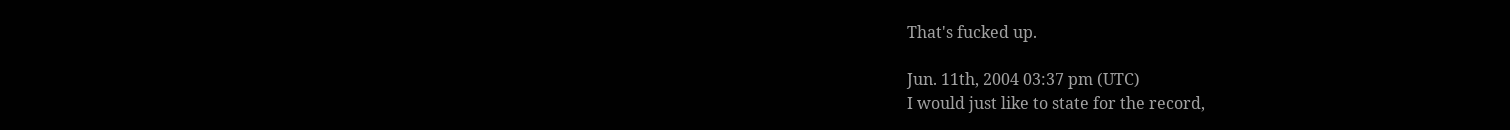That's fucked up.

Jun. 11th, 2004 03:37 pm (UTC)
I would just like to state for the record,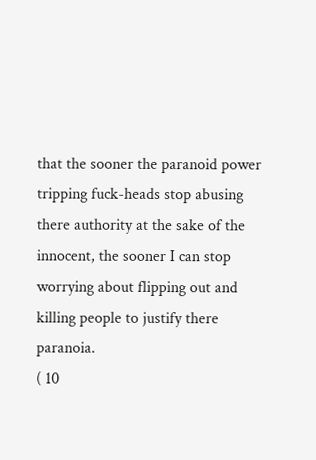that the sooner the paranoid power tripping fuck-heads stop abusing there authority at the sake of the innocent, the sooner I can stop worrying about flipping out and killing people to justify there paranoia.
( 10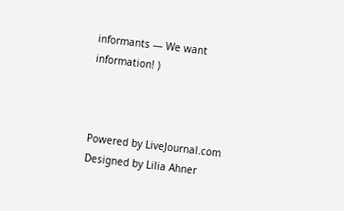informants — We want information! )



Powered by LiveJournal.com
Designed by Lilia Ahner